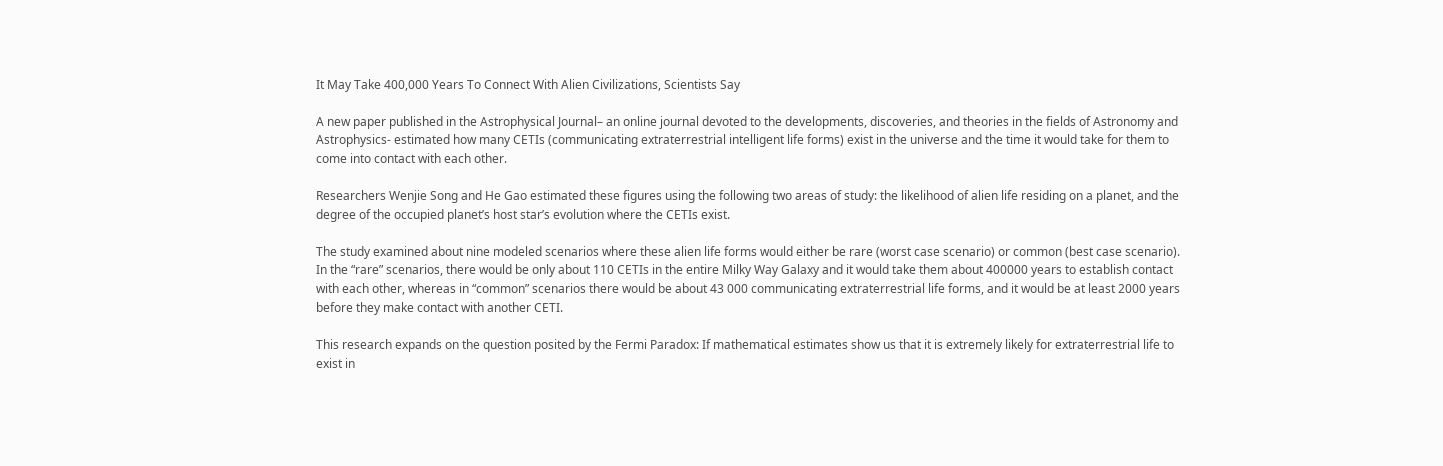It May Take 400,000 Years To Connect With Alien Civilizations, Scientists Say

A new paper published in the Astrophysical Journal– an online journal devoted to the developments, discoveries, and theories in the fields of Astronomy and Astrophysics- estimated how many CETIs (communicating extraterrestrial intelligent life forms) exist in the universe and the time it would take for them to come into contact with each other.

Researchers Wenjie Song and He Gao estimated these figures using the following two areas of study: the likelihood of alien life residing on a planet, and the degree of the occupied planet’s host star’s evolution where the CETIs exist.

The study examined about nine modeled scenarios where these alien life forms would either be rare (worst case scenario) or common (best case scenario). In the “rare” scenarios, there would be only about 110 CETIs in the entire Milky Way Galaxy and it would take them about 400000 years to establish contact with each other, whereas in “common” scenarios there would be about 43 000 communicating extraterrestrial life forms, and it would be at least 2000 years before they make contact with another CETI.

This research expands on the question posited by the Fermi Paradox: If mathematical estimates show us that it is extremely likely for extraterrestrial life to exist in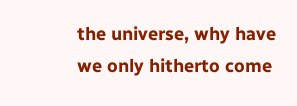the universe, why have we only hitherto come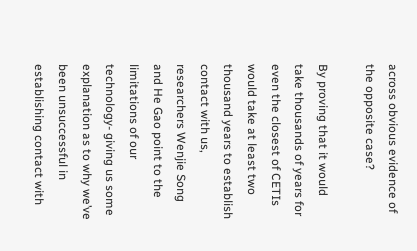across obvious evidence of the opposite case?

By proving that it would take thousands of years for even the closest of CETIs would take at least two thousand years to establish contact with us, researchers Wenjie Song and He Gao point to the limitations of our technology- giving us some explanation as to why we’ve been unsuccessful in establishing contact with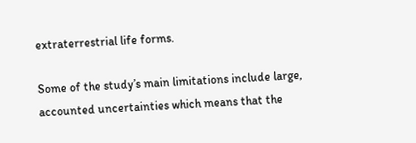extraterrestrial life forms.

Some of the study’s main limitations include large, accounted uncertainties which means that the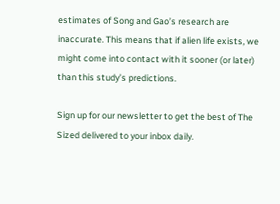estimates of Song and Gao’s research are inaccurate. This means that if alien life exists, we might come into contact with it sooner (or later) than this study’s predictions.

Sign up for our newsletter to get the best of The Sized delivered to your inbox daily.